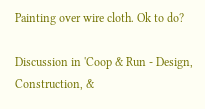Painting over wire cloth. Ok to do?

Discussion in 'Coop & Run - Design, Construction, &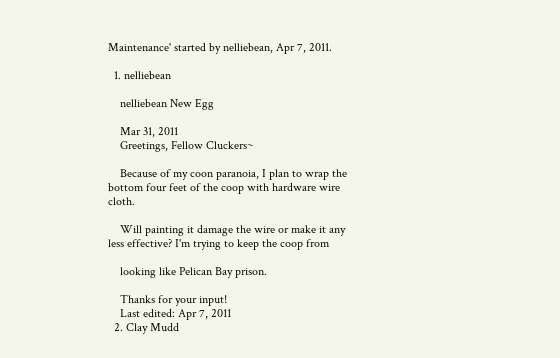Maintenance' started by nelliebean, Apr 7, 2011.

  1. nelliebean

    nelliebean New Egg

    Mar 31, 2011
    Greetings, Fellow Cluckers~

    Because of my coon paranoia, I plan to wrap the bottom four feet of the coop with hardware wire cloth.

    Will painting it damage the wire or make it any less effective? I'm trying to keep the coop from

    looking like Pelican Bay prison.

    Thanks for your input!
    Last edited: Apr 7, 2011
  2. Clay Mudd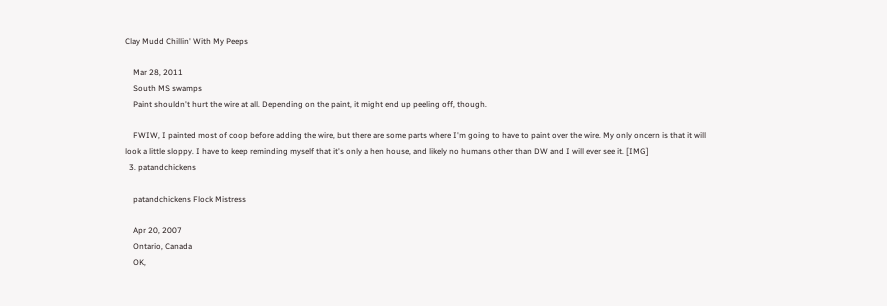Clay Mudd Chillin' With My Peeps

    Mar 28, 2011
    South MS swamps
    Paint shouldn't hurt the wire at all. Depending on the paint, it might end up peeling off, though.

    FWIW, I painted most of coop before adding the wire, but there are some parts where I'm going to have to paint over the wire. My only oncern is that it will look a little sloppy. I have to keep reminding myself that it's only a hen house, and likely no humans other than DW and I will ever see it. [IMG]
  3. patandchickens

    patandchickens Flock Mistress

    Apr 20, 2007
    Ontario, Canada
    OK,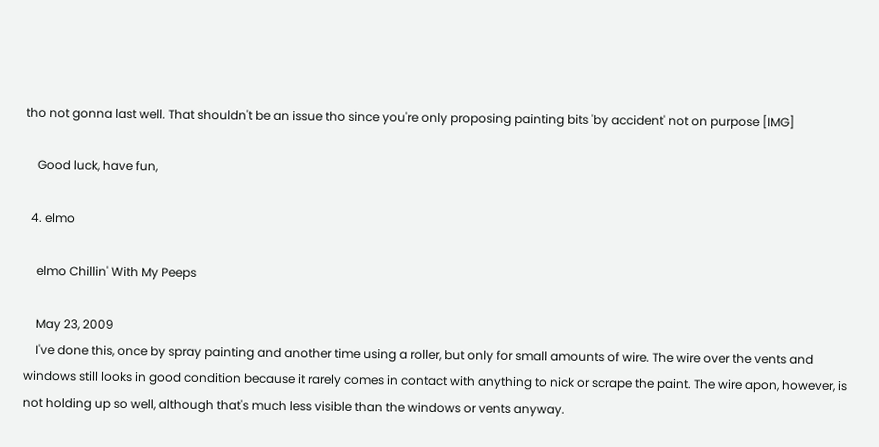tho not gonna last well. That shouldn't be an issue tho since you're only proposing painting bits 'by accident' not on purpose [IMG]

    Good luck, have fun,

  4. elmo

    elmo Chillin' With My Peeps

    May 23, 2009
    I've done this, once by spray painting and another time using a roller, but only for small amounts of wire. The wire over the vents and windows still looks in good condition because it rarely comes in contact with anything to nick or scrape the paint. The wire apon, however, is not holding up so well, although that's much less visible than the windows or vents anyway.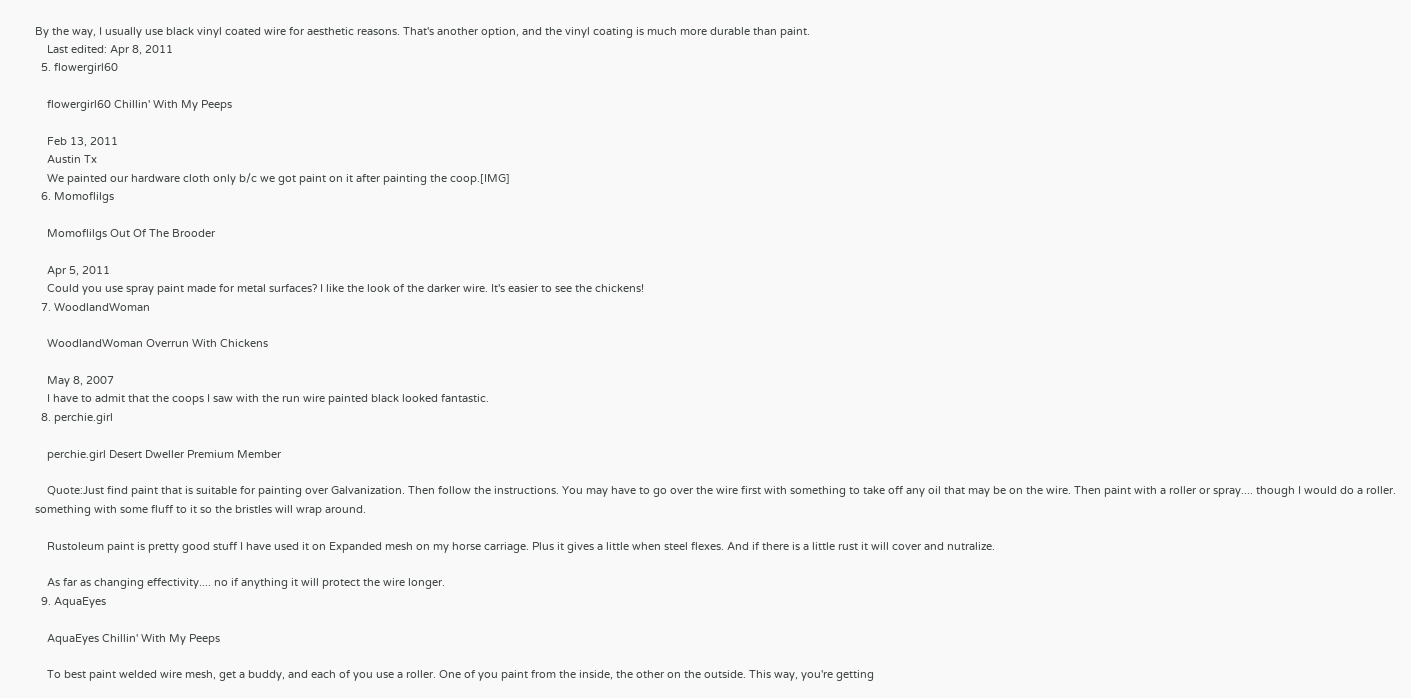By the way, I usually use black vinyl coated wire for aesthetic reasons. That's another option, and the vinyl coating is much more durable than paint.
    Last edited: Apr 8, 2011
  5. flowergirl60

    flowergirl60 Chillin' With My Peeps

    Feb 13, 2011
    Austin Tx
    We painted our hardware cloth only b/c we got paint on it after painting the coop.[IMG]
  6. Momoflilgs

    Momoflilgs Out Of The Brooder

    Apr 5, 2011
    Could you use spray paint made for metal surfaces? I like the look of the darker wire. It's easier to see the chickens!
  7. WoodlandWoman

    WoodlandWoman Overrun With Chickens

    May 8, 2007
    I have to admit that the coops I saw with the run wire painted black looked fantastic.
  8. perchie.girl

    perchie.girl Desert Dweller Premium Member

    Quote:Just find paint that is suitable for painting over Galvanization. Then follow the instructions. You may have to go over the wire first with something to take off any oil that may be on the wire. Then paint with a roller or spray.... though I would do a roller. something with some fluff to it so the bristles will wrap around.

    Rustoleum paint is pretty good stuff I have used it on Expanded mesh on my horse carriage. Plus it gives a little when steel flexes. And if there is a little rust it will cover and nutralize.

    As far as changing effectivity.... no if anything it will protect the wire longer.
  9. AquaEyes

    AquaEyes Chillin' With My Peeps

    To best paint welded wire mesh, get a buddy, and each of you use a roller. One of you paint from the inside, the other on the outside. This way, you're getting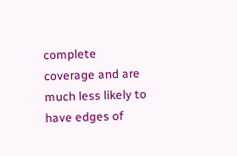complete coverage and are much less likely to have edges of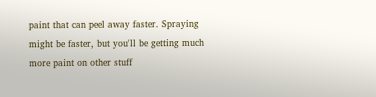paint that can peel away faster. Spraying might be faster, but you'll be getting much more paint on other stuff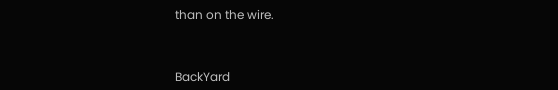than on the wire.



BackYard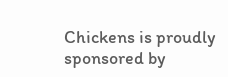Chickens is proudly sponsored by